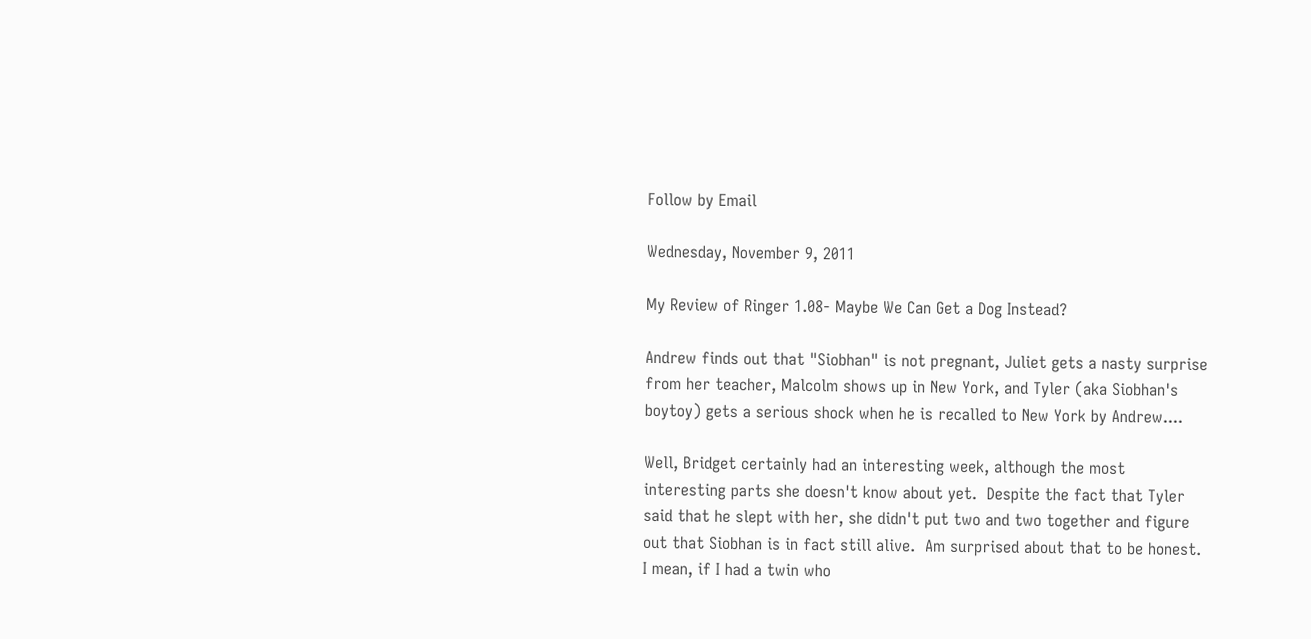Follow by Email

Wednesday, November 9, 2011

My Review of Ringer 1.08- Maybe We Can Get a Dog Instead?

Andrew finds out that "Siobhan" is not pregnant, Juliet gets a nasty surprise from her teacher, Malcolm shows up in New York, and Tyler (aka Siobhan's boytoy) gets a serious shock when he is recalled to New York by Andrew....

Well, Bridget certainly had an interesting week, although the most interesting parts she doesn't know about yet.  Despite the fact that Tyler said that he slept with her, she didn't put two and two together and figure out that Siobhan is in fact still alive.  Am surprised about that to be honest.  I mean, if I had a twin who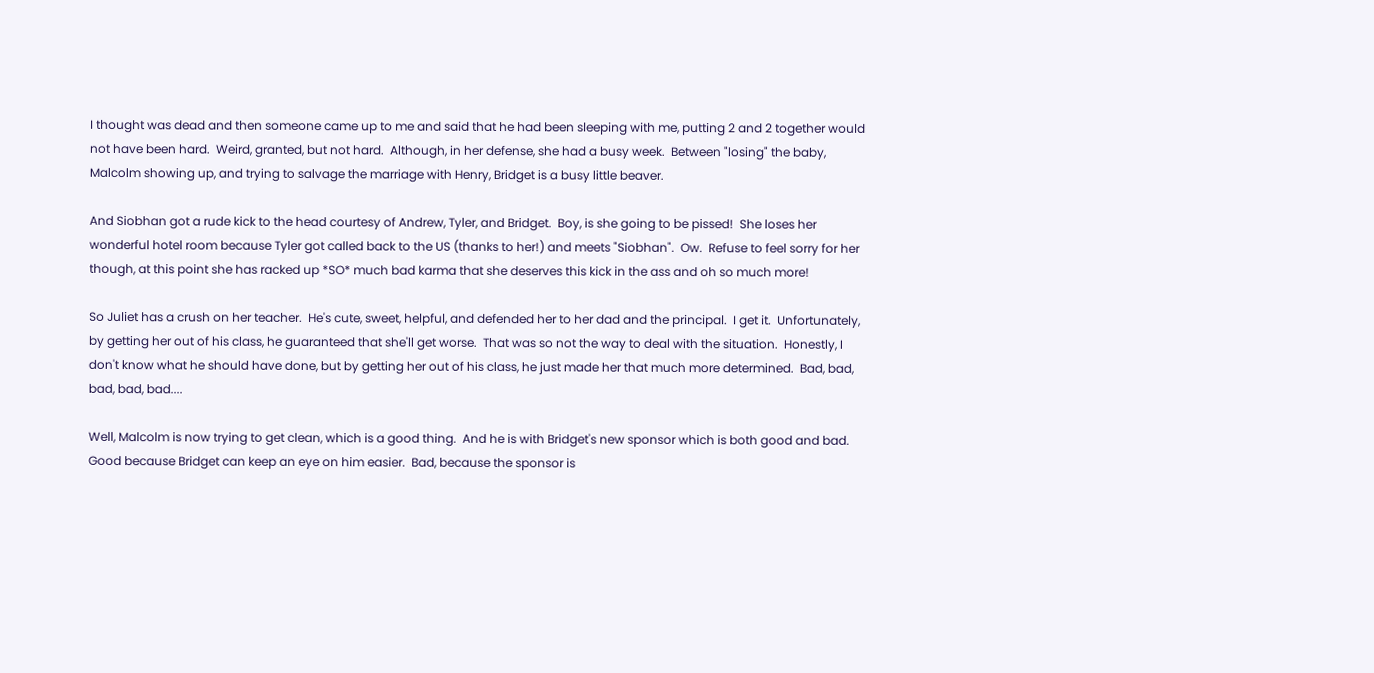I thought was dead and then someone came up to me and said that he had been sleeping with me, putting 2 and 2 together would not have been hard.  Weird, granted, but not hard.  Although, in her defense, she had a busy week.  Between "losing" the baby, Malcolm showing up, and trying to salvage the marriage with Henry, Bridget is a busy little beaver.

And Siobhan got a rude kick to the head courtesy of Andrew, Tyler, and Bridget.  Boy, is she going to be pissed!  She loses her wonderful hotel room because Tyler got called back to the US (thanks to her!) and meets "Siobhan".  Ow.  Refuse to feel sorry for her though, at this point she has racked up *SO* much bad karma that she deserves this kick in the ass and oh so much more!

So Juliet has a crush on her teacher.  He's cute, sweet, helpful, and defended her to her dad and the principal.  I get it.  Unfortunately, by getting her out of his class, he guaranteed that she'll get worse.  That was so not the way to deal with the situation.  Honestly, I don't know what he should have done, but by getting her out of his class, he just made her that much more determined.  Bad, bad, bad, bad, bad....

Well, Malcolm is now trying to get clean, which is a good thing.  And he is with Bridget's new sponsor which is both good and bad.  Good because Bridget can keep an eye on him easier.  Bad, because the sponsor is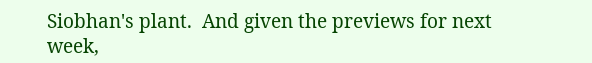Siobhan's plant.  And given the previews for next week,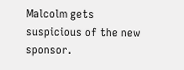Malcolm gets suspicious of the new sponsor.